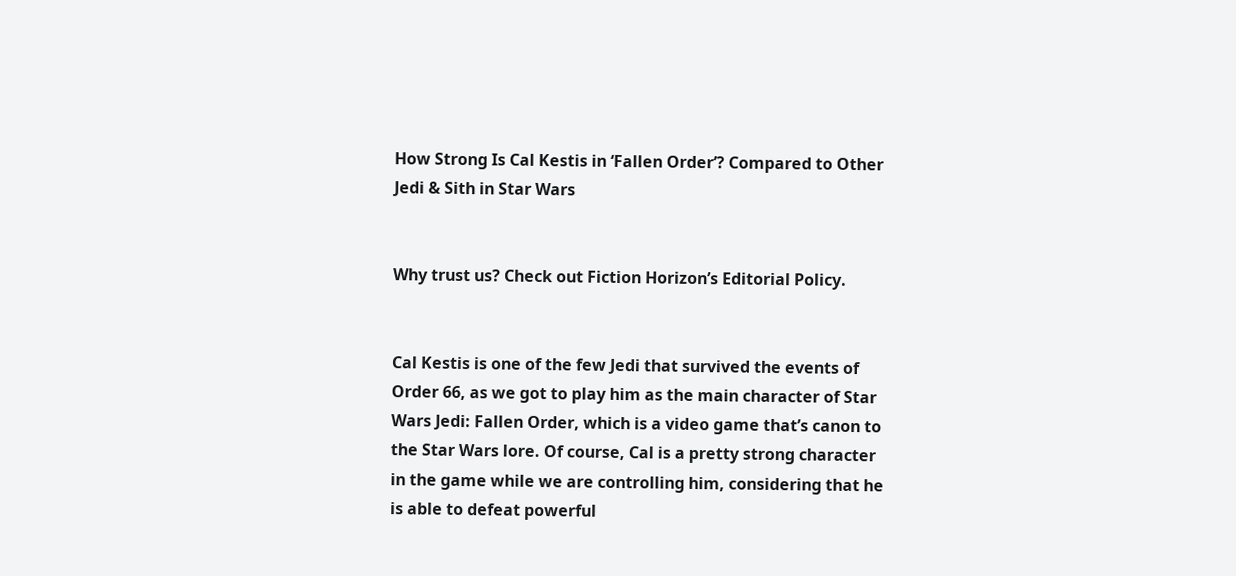How Strong Is Cal Kestis in ‘Fallen Order’? Compared to Other Jedi & Sith in Star Wars


Why trust us? Check out Fiction Horizon’s Editorial Policy.


Cal Kestis is one of the few Jedi that survived the events of Order 66, as we got to play him as the main character of Star Wars Jedi: Fallen Order, which is a video game that’s canon to the Star Wars lore. Of course, Cal is a pretty strong character in the game while we are controlling him, considering that he is able to defeat powerful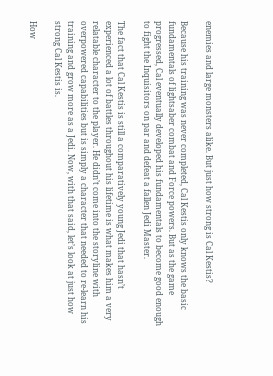enemies and large monsters alike. But just how strong is Cal Kestis?

Because his training was never completed, Cal Kestis only knows the basic fundamentals of lightsaber combat and Force powers. But as the game progressed, Cal eventually developed his fundamentals to become good enough to fight the Inquisitors on par and defeat a fallen Jedi Master.

The fact that Cal Kestis is still a comparatively young Jedi that hasn’t experienced a lot of battles throughout his lifetime is what makes him a very relatable character to the player. He didn’t come into the storyline with overpowered capabilities but is simply a character that needed to re-learn his training and grow more as a Jedi. Now, with that said, let’s look at just how strong Cal Kestis is.

How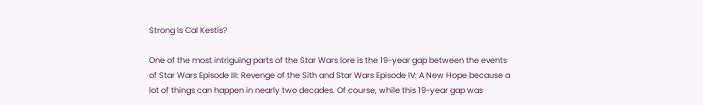Strong Is Cal Kestis?

One of the most intriguing parts of the Star Wars lore is the 19-year gap between the events of Star Wars Episode III: Revenge of the Sith and Star Wars Episode IV: A New Hope because a lot of things can happen in nearly two decades. Of course, while this 19-year gap was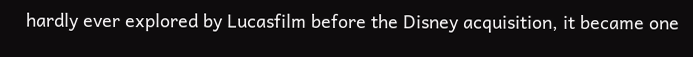hardly ever explored by Lucasfilm before the Disney acquisition, it became one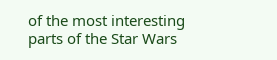of the most interesting parts of the Star Wars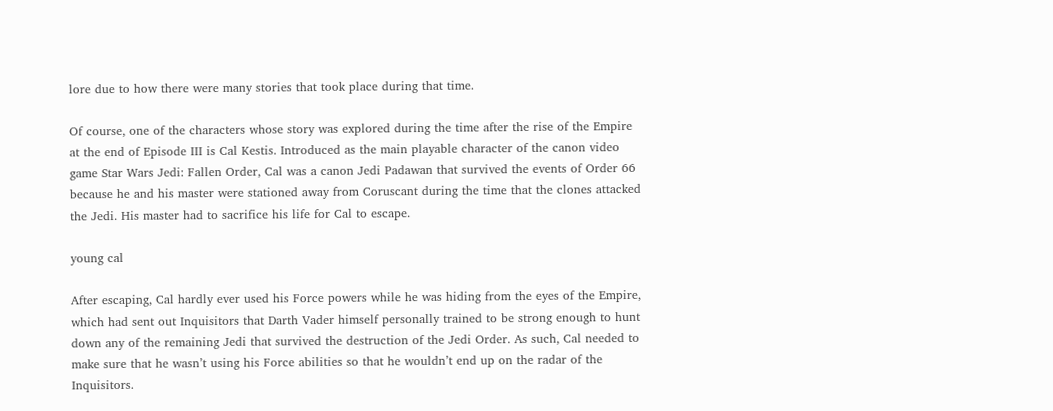lore due to how there were many stories that took place during that time.

Of course, one of the characters whose story was explored during the time after the rise of the Empire at the end of Episode III is Cal Kestis. Introduced as the main playable character of the canon video game Star Wars Jedi: Fallen Order, Cal was a canon Jedi Padawan that survived the events of Order 66 because he and his master were stationed away from Coruscant during the time that the clones attacked the Jedi. His master had to sacrifice his life for Cal to escape.

young cal

After escaping, Cal hardly ever used his Force powers while he was hiding from the eyes of the Empire, which had sent out Inquisitors that Darth Vader himself personally trained to be strong enough to hunt down any of the remaining Jedi that survived the destruction of the Jedi Order. As such, Cal needed to make sure that he wasn’t using his Force abilities so that he wouldn’t end up on the radar of the Inquisitors.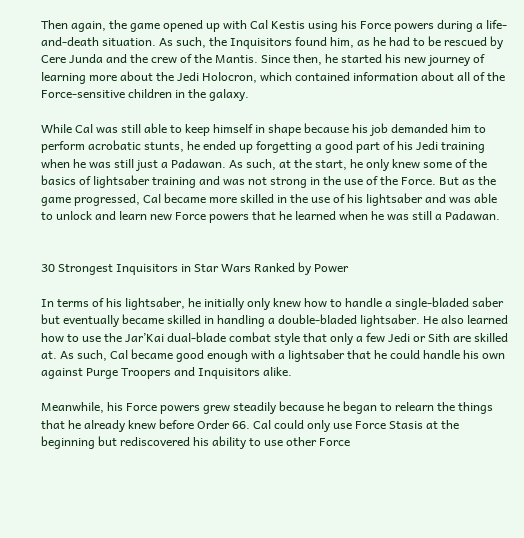Then again, the game opened up with Cal Kestis using his Force powers during a life-and-death situation. As such, the Inquisitors found him, as he had to be rescued by Cere Junda and the crew of the Mantis. Since then, he started his new journey of learning more about the Jedi Holocron, which contained information about all of the Force-sensitive children in the galaxy.

While Cal was still able to keep himself in shape because his job demanded him to perform acrobatic stunts, he ended up forgetting a good part of his Jedi training when he was still just a Padawan. As such, at the start, he only knew some of the basics of lightsaber training and was not strong in the use of the Force. But as the game progressed, Cal became more skilled in the use of his lightsaber and was able to unlock and learn new Force powers that he learned when he was still a Padawan.


30 Strongest Inquisitors in Star Wars Ranked by Power

In terms of his lightsaber, he initially only knew how to handle a single-bladed saber but eventually became skilled in handling a double-bladed lightsaber. He also learned how to use the Jar’Kai dual-blade combat style that only a few Jedi or Sith are skilled at. As such, Cal became good enough with a lightsaber that he could handle his own against Purge Troopers and Inquisitors alike.

Meanwhile, his Force powers grew steadily because he began to relearn the things that he already knew before Order 66. Cal could only use Force Stasis at the beginning but rediscovered his ability to use other Force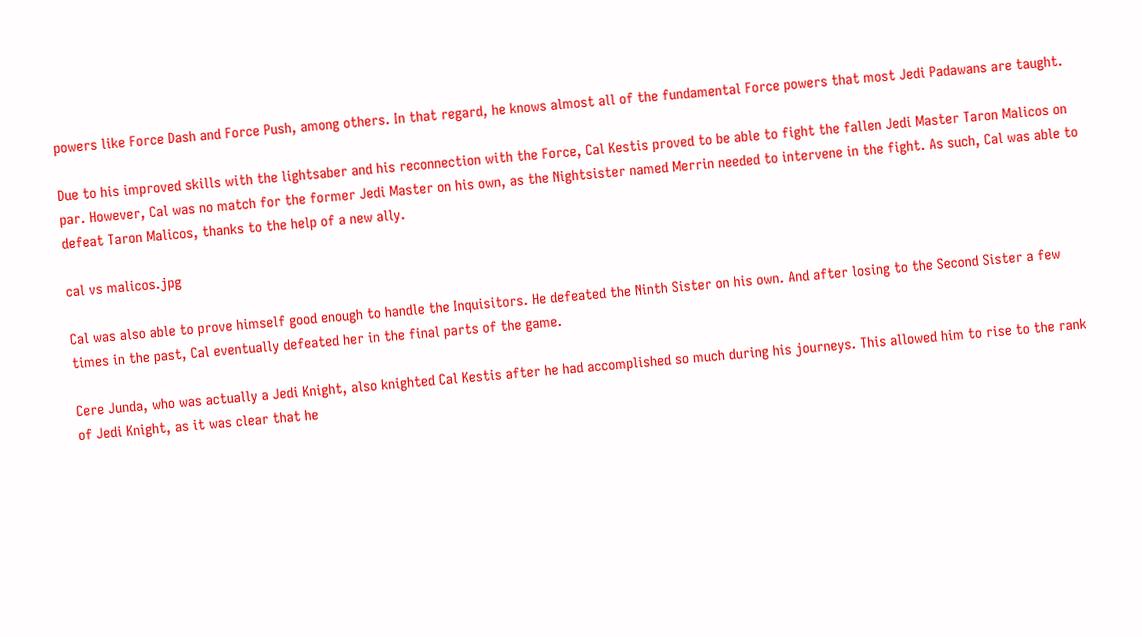powers like Force Dash and Force Push, among others. In that regard, he knows almost all of the fundamental Force powers that most Jedi Padawans are taught.

Due to his improved skills with the lightsaber and his reconnection with the Force, Cal Kestis proved to be able to fight the fallen Jedi Master Taron Malicos on par. However, Cal was no match for the former Jedi Master on his own, as the Nightsister named Merrin needed to intervene in the fight. As such, Cal was able to defeat Taron Malicos, thanks to the help of a new ally.

cal vs malicos.jpg

Cal was also able to prove himself good enough to handle the Inquisitors. He defeated the Ninth Sister on his own. And after losing to the Second Sister a few times in the past, Cal eventually defeated her in the final parts of the game.

Cere Junda, who was actually a Jedi Knight, also knighted Cal Kestis after he had accomplished so much during his journeys. This allowed him to rise to the rank of Jedi Knight, as it was clear that he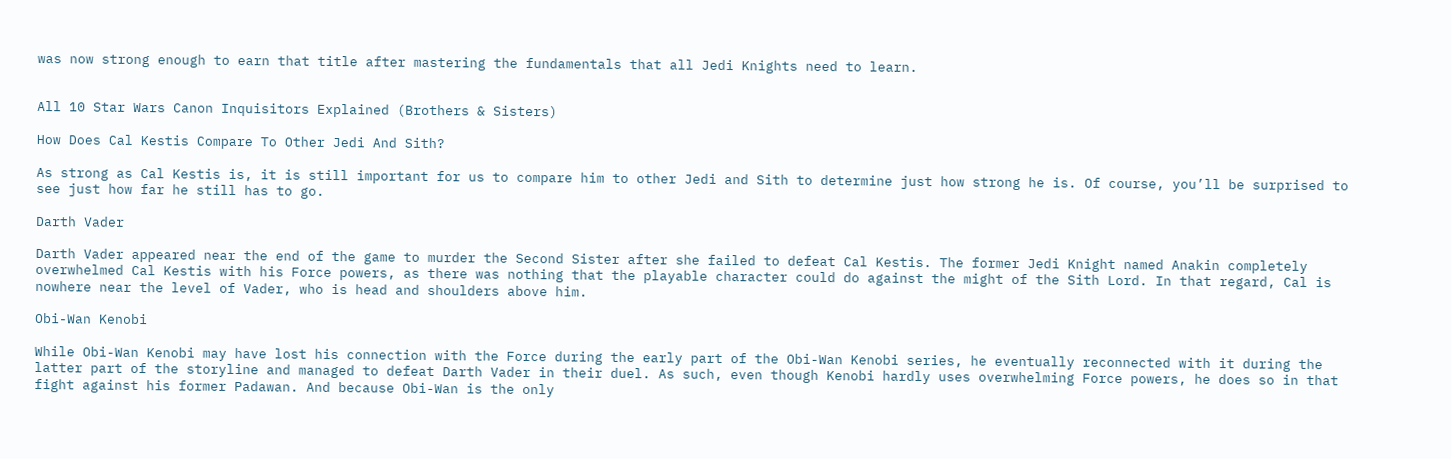was now strong enough to earn that title after mastering the fundamentals that all Jedi Knights need to learn.


All 10 Star Wars Canon Inquisitors Explained (Brothers & Sisters)

How Does Cal Kestis Compare To Other Jedi And Sith?

As strong as Cal Kestis is, it is still important for us to compare him to other Jedi and Sith to determine just how strong he is. Of course, you’ll be surprised to see just how far he still has to go.

Darth Vader

Darth Vader appeared near the end of the game to murder the Second Sister after she failed to defeat Cal Kestis. The former Jedi Knight named Anakin completely overwhelmed Cal Kestis with his Force powers, as there was nothing that the playable character could do against the might of the Sith Lord. In that regard, Cal is nowhere near the level of Vader, who is head and shoulders above him.

Obi-Wan Kenobi

While Obi-Wan Kenobi may have lost his connection with the Force during the early part of the Obi-Wan Kenobi series, he eventually reconnected with it during the latter part of the storyline and managed to defeat Darth Vader in their duel. As such, even though Kenobi hardly uses overwhelming Force powers, he does so in that fight against his former Padawan. And because Obi-Wan is the only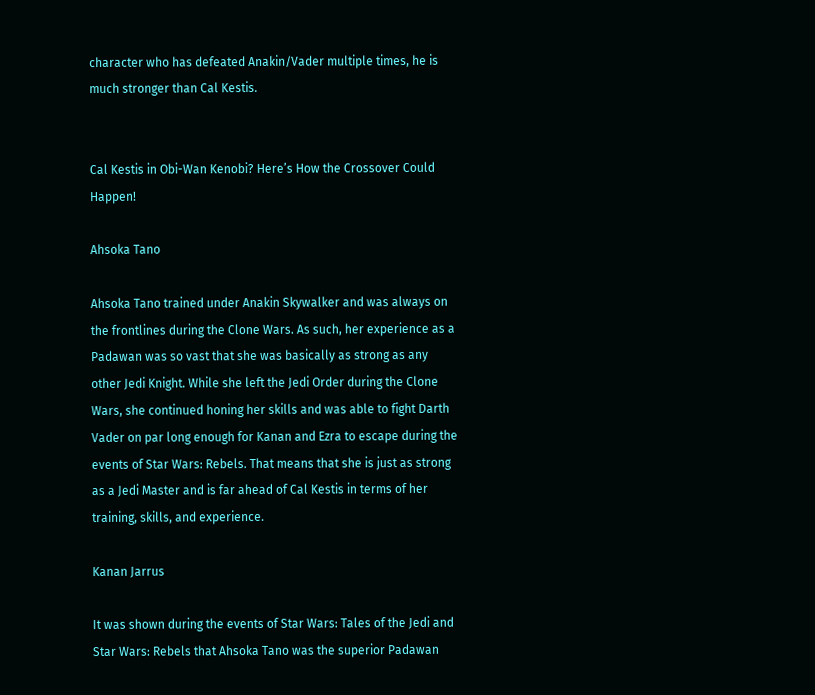character who has defeated Anakin/Vader multiple times, he is much stronger than Cal Kestis.


Cal Kestis in Obi-Wan Kenobi? Here’s How the Crossover Could Happen!

Ahsoka Tano

Ahsoka Tano trained under Anakin Skywalker and was always on the frontlines during the Clone Wars. As such, her experience as a Padawan was so vast that she was basically as strong as any other Jedi Knight. While she left the Jedi Order during the Clone Wars, she continued honing her skills and was able to fight Darth Vader on par long enough for Kanan and Ezra to escape during the events of Star Wars: Rebels. That means that she is just as strong as a Jedi Master and is far ahead of Cal Kestis in terms of her training, skills, and experience.

Kanan Jarrus

It was shown during the events of Star Wars: Tales of the Jedi and Star Wars: Rebels that Ahsoka Tano was the superior Padawan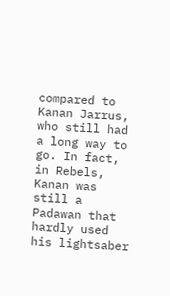compared to Kanan Jarrus, who still had a long way to go. In fact, in Rebels, Kanan was still a Padawan that hardly used his lightsaber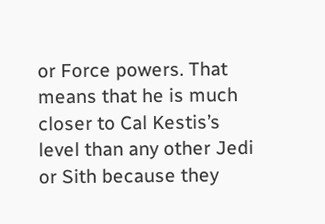or Force powers. That means that he is much closer to Cal Kestis’s level than any other Jedi or Sith because they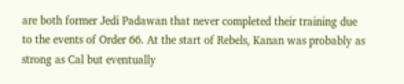are both former Jedi Padawan that never completed their training due to the events of Order 66. At the start of Rebels, Kanan was probably as strong as Cal but eventually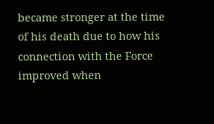became stronger at the time of his death due to how his connection with the Force improved when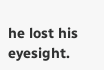he lost his eyesight.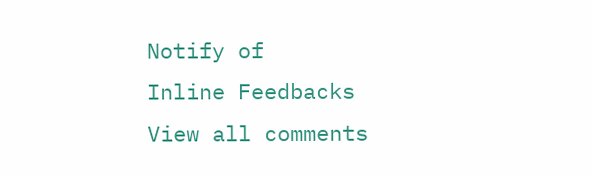Notify of
Inline Feedbacks
View all comments